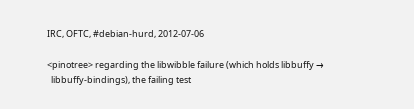IRC, OFTC, #debian-hurd, 2012-07-06

<pinotree> regarding the libwibble failure (which holds libbuffy →
  libbuffy-bindings), the failing test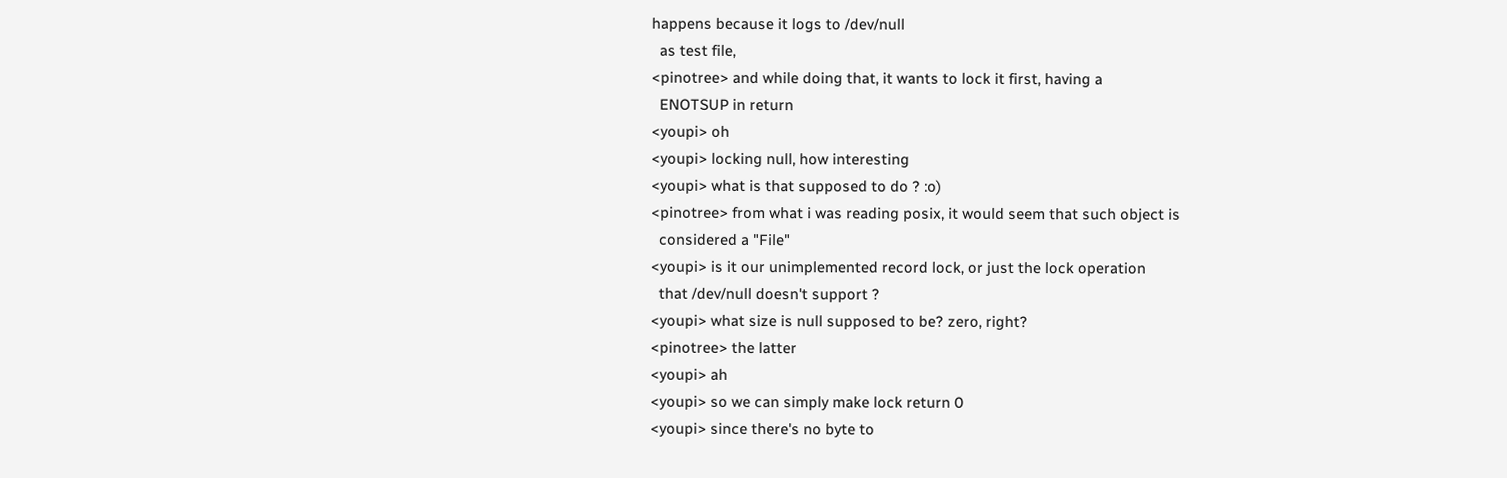happens because it logs to /dev/null
  as test file,
<pinotree> and while doing that, it wants to lock it first, having a
  ENOTSUP in return
<youpi> oh
<youpi> locking null, how interesting
<youpi> what is that supposed to do ? :o)
<pinotree> from what i was reading posix, it would seem that such object is
  considered a "File"
<youpi> is it our unimplemented record lock, or just the lock operation
  that /dev/null doesn't support ?
<youpi> what size is null supposed to be? zero, right?
<pinotree> the latter
<youpi> ah
<youpi> so we can simply make lock return 0
<youpi> since there's no byte to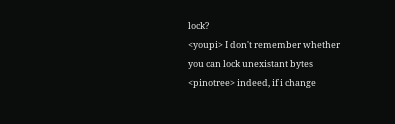lock?
<youpi> I don't remember whether you can lock unexistant bytes
<pinotree> indeed, if i change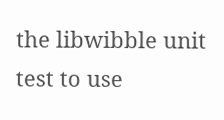the libwibble unit test to use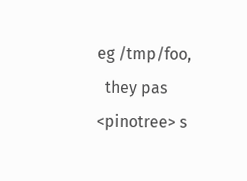eg /tmp/foo,
  they pas
<pinotree> s